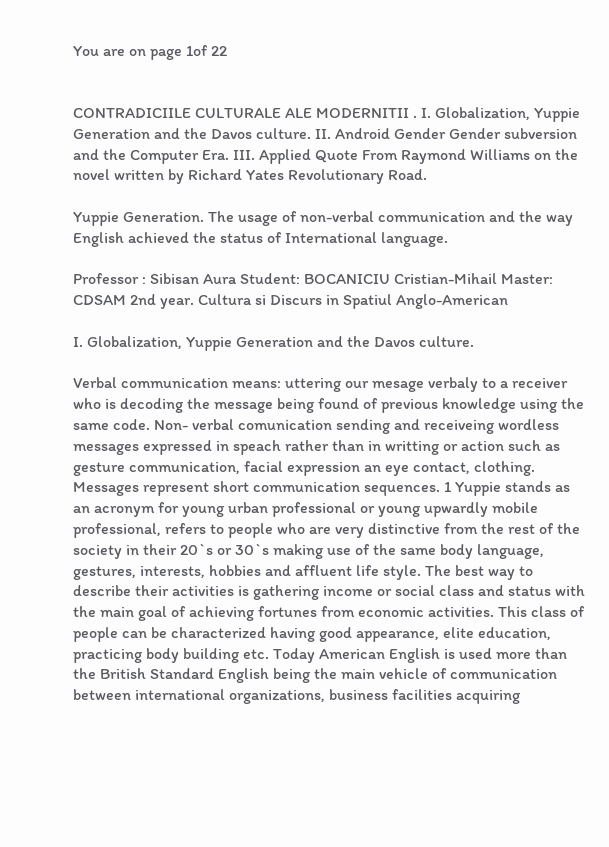You are on page 1of 22


CONTRADICIILE CULTURALE ALE MODERNITII . I. Globalization, Yuppie Generation and the Davos culture. II. Android Gender Gender subversion and the Computer Era. III. Applied Quote From Raymond Williams on the novel written by Richard Yates Revolutionary Road.

Yuppie Generation. The usage of non-verbal communication and the way English achieved the status of International language.

Professor : Sibisan Aura Student: BOCANICIU Cristian-Mihail Master: CDSAM 2nd year. Cultura si Discurs in Spatiul Anglo-American

I. Globalization, Yuppie Generation and the Davos culture.

Verbal communication means: uttering our mesage verbaly to a receiver who is decoding the message being found of previous knowledge using the same code. Non- verbal comunication sending and receiveing wordless messages expressed in speach rather than in writting or action such as gesture communication, facial expression an eye contact, clothing. Messages represent short communication sequences. 1 Yuppie stands as an acronym for young urban professional or young upwardly mobile professional, refers to people who are very distinctive from the rest of the society in their 20`s or 30`s making use of the same body language, gestures, interests, hobbies and affluent life style. The best way to describe their activities is gathering income or social class and status with the main goal of achieving fortunes from economic activities. This class of people can be characterized having good appearance, elite education, practicing body building etc. Today American English is used more than the British Standard English being the main vehicle of communication between international organizations, business facilities acquiring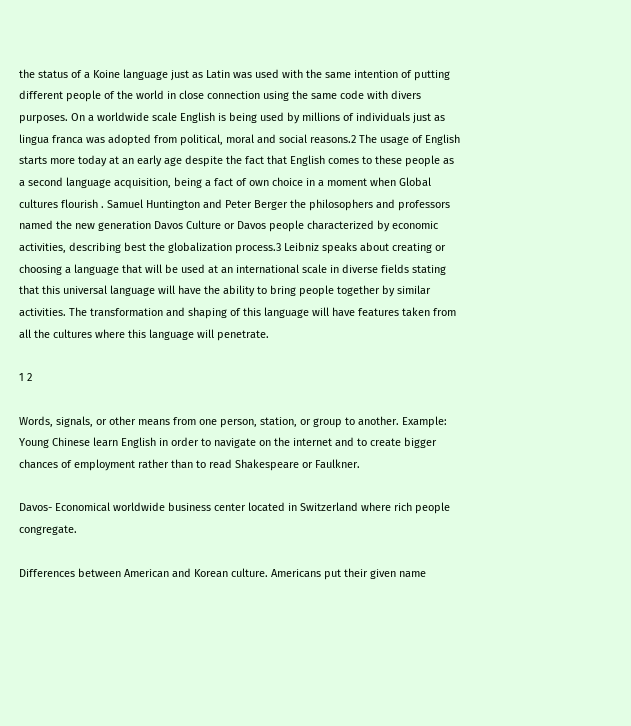the status of a Koine language just as Latin was used with the same intention of putting different people of the world in close connection using the same code with divers purposes. On a worldwide scale English is being used by millions of individuals just as lingua franca was adopted from political, moral and social reasons.2 The usage of English starts more today at an early age despite the fact that English comes to these people as a second language acquisition, being a fact of own choice in a moment when Global cultures flourish . Samuel Huntington and Peter Berger the philosophers and professors named the new generation Davos Culture or Davos people characterized by economic activities, describing best the globalization process.3 Leibniz speaks about creating or choosing a language that will be used at an international scale in diverse fields stating that this universal language will have the ability to bring people together by similar activities. The transformation and shaping of this language will have features taken from all the cultures where this language will penetrate.

1 2

Words, signals, or other means from one person, station, or group to another. Example: Young Chinese learn English in order to navigate on the internet and to create bigger chances of employment rather than to read Shakespeare or Faulkner.

Davos- Economical worldwide business center located in Switzerland where rich people congregate.

Differences between American and Korean culture. Americans put their given name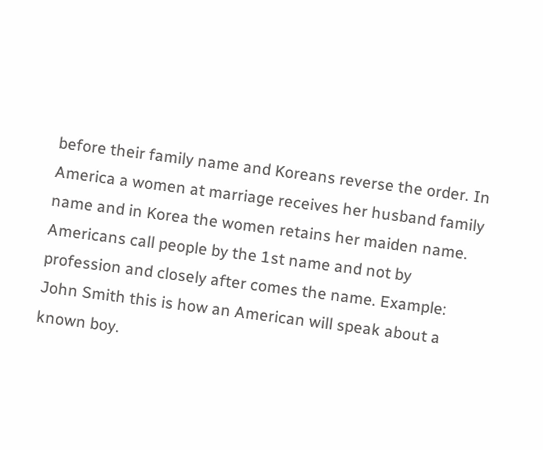before their family name and Koreans reverse the order. In America a women at marriage receives her husband family name and in Korea the women retains her maiden name. Americans call people by the 1st name and not by profession and closely after comes the name. Example: John Smith this is how an American will speak about a known boy.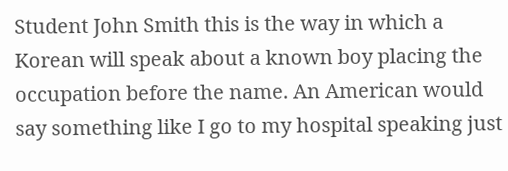Student John Smith this is the way in which a Korean will speak about a known boy placing the occupation before the name. An American would say something like I go to my hospital speaking just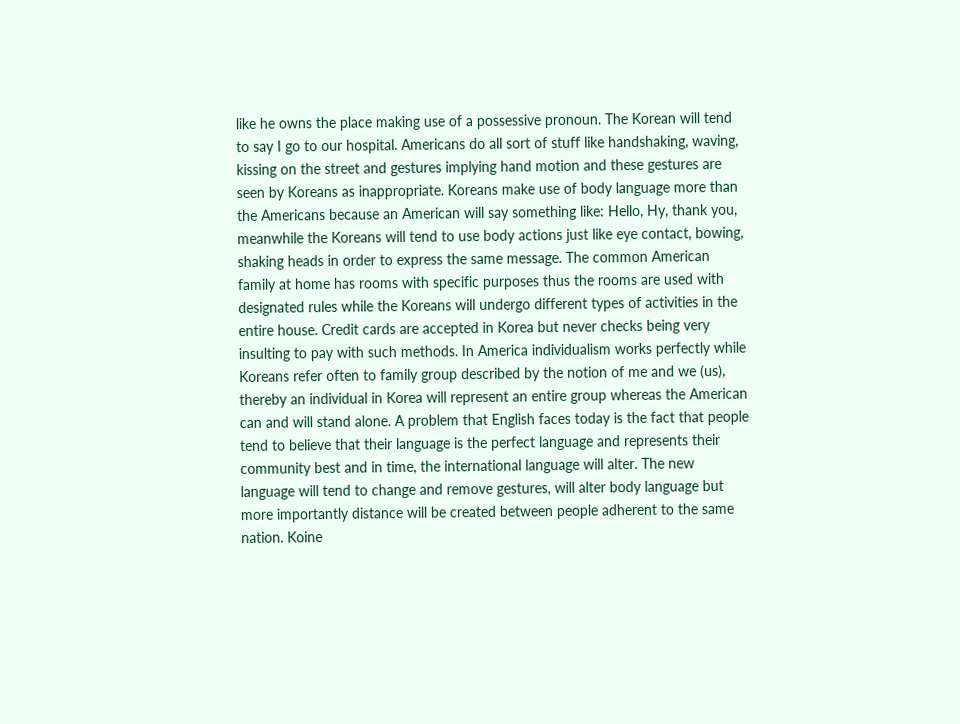like he owns the place making use of a possessive pronoun. The Korean will tend to say I go to our hospital. Americans do all sort of stuff like handshaking, waving, kissing on the street and gestures implying hand motion and these gestures are seen by Koreans as inappropriate. Koreans make use of body language more than the Americans because an American will say something like: Hello, Hy, thank you, meanwhile the Koreans will tend to use body actions just like eye contact, bowing, shaking heads in order to express the same message. The common American family at home has rooms with specific purposes thus the rooms are used with designated rules while the Koreans will undergo different types of activities in the entire house. Credit cards are accepted in Korea but never checks being very insulting to pay with such methods. In America individualism works perfectly while Koreans refer often to family group described by the notion of me and we (us), thereby an individual in Korea will represent an entire group whereas the American can and will stand alone. A problem that English faces today is the fact that people tend to believe that their language is the perfect language and represents their community best and in time, the international language will alter. The new language will tend to change and remove gestures, will alter body language but more importantly distance will be created between people adherent to the same nation. Koine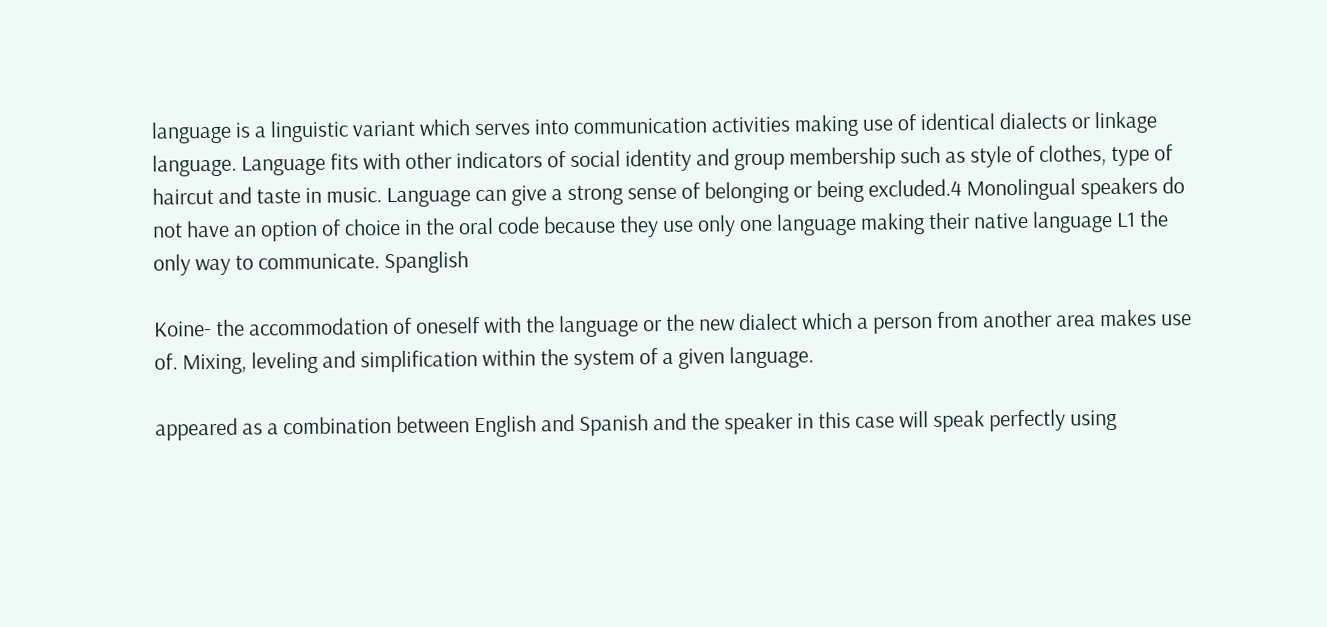language is a linguistic variant which serves into communication activities making use of identical dialects or linkage language. Language fits with other indicators of social identity and group membership such as style of clothes, type of haircut and taste in music. Language can give a strong sense of belonging or being excluded.4 Monolingual speakers do not have an option of choice in the oral code because they use only one language making their native language L1 the only way to communicate. Spanglish

Koine- the accommodation of oneself with the language or the new dialect which a person from another area makes use of. Mixing, leveling and simplification within the system of a given language.

appeared as a combination between English and Spanish and the speaker in this case will speak perfectly using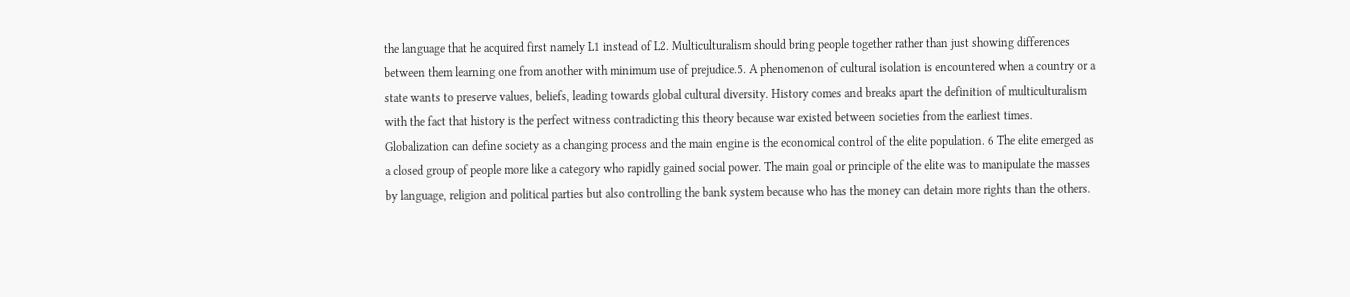the language that he acquired first namely L1 instead of L2. Multiculturalism should bring people together rather than just showing differences between them learning one from another with minimum use of prejudice.5. A phenomenon of cultural isolation is encountered when a country or a state wants to preserve values, beliefs, leading towards global cultural diversity. History comes and breaks apart the definition of multiculturalism with the fact that history is the perfect witness contradicting this theory because war existed between societies from the earliest times. Globalization can define society as a changing process and the main engine is the economical control of the elite population. 6 The elite emerged as a closed group of people more like a category who rapidly gained social power. The main goal or principle of the elite was to manipulate the masses by language, religion and political parties but also controlling the bank system because who has the money can detain more rights than the others.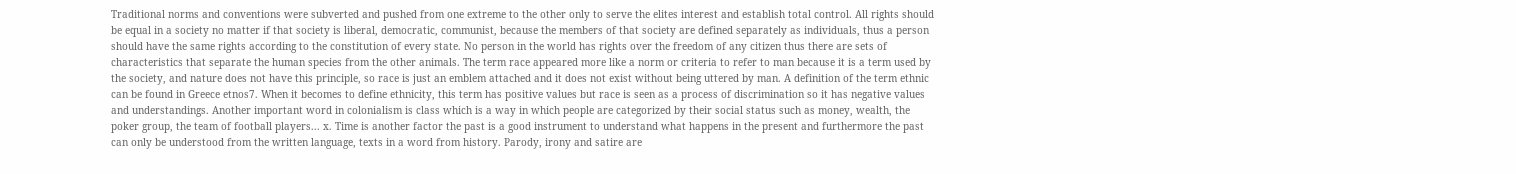Traditional norms and conventions were subverted and pushed from one extreme to the other only to serve the elites interest and establish total control. All rights should be equal in a society no matter if that society is liberal, democratic, communist, because the members of that society are defined separately as individuals, thus a person should have the same rights according to the constitution of every state. No person in the world has rights over the freedom of any citizen thus there are sets of characteristics that separate the human species from the other animals. The term race appeared more like a norm or criteria to refer to man because it is a term used by the society, and nature does not have this principle, so race is just an emblem attached and it does not exist without being uttered by man. A definition of the term ethnic can be found in Greece etnos7. When it becomes to define ethnicity, this term has positive values but race is seen as a process of discrimination so it has negative values and understandings. Another important word in colonialism is class which is a way in which people are categorized by their social status such as money, wealth, the poker group, the team of football players... x. Time is another factor the past is a good instrument to understand what happens in the present and furthermore the past can only be understood from the written language, texts in a word from history. Parody, irony and satire are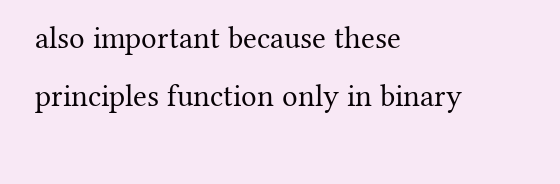also important because these principles function only in binary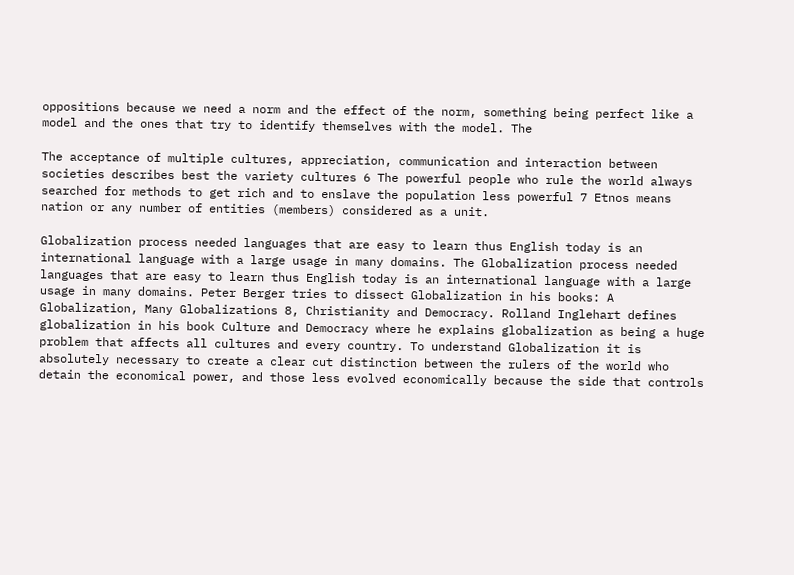oppositions because we need a norm and the effect of the norm, something being perfect like a model and the ones that try to identify themselves with the model. The

The acceptance of multiple cultures, appreciation, communication and interaction between societies describes best the variety cultures 6 The powerful people who rule the world always searched for methods to get rich and to enslave the population less powerful 7 Etnos means nation or any number of entities (members) considered as a unit.

Globalization process needed languages that are easy to learn thus English today is an international language with a large usage in many domains. The Globalization process needed languages that are easy to learn thus English today is an international language with a large usage in many domains. Peter Berger tries to dissect Globalization in his books: A Globalization, Many Globalizations 8, Christianity and Democracy. Rolland Inglehart defines globalization in his book Culture and Democracy where he explains globalization as being a huge problem that affects all cultures and every country. To understand Globalization it is absolutely necessary to create a clear cut distinction between the rulers of the world who detain the economical power, and those less evolved economically because the side that controls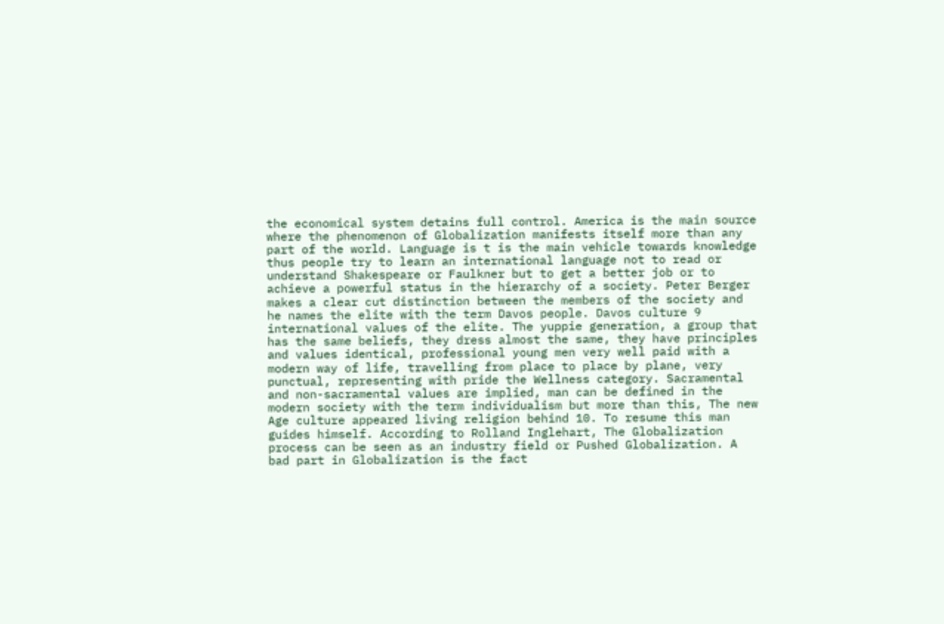the economical system detains full control. America is the main source where the phenomenon of Globalization manifests itself more than any part of the world. Language is t is the main vehicle towards knowledge thus people try to learn an international language not to read or understand Shakespeare or Faulkner but to get a better job or to achieve a powerful status in the hierarchy of a society. Peter Berger makes a clear cut distinction between the members of the society and he names the elite with the term Davos people. Davos culture 9 international values of the elite. The yuppie generation, a group that has the same beliefs, they dress almost the same, they have principles and values identical, professional young men very well paid with a modern way of life, travelling from place to place by plane, very punctual, representing with pride the Wellness category. Sacramental and non-sacramental values are implied, man can be defined in the modern society with the term individualism but more than this, The new Age culture appeared living religion behind 10. To resume this man guides himself. According to Rolland Inglehart, The Globalization process can be seen as an industry field or Pushed Globalization. A bad part in Globalization is the fact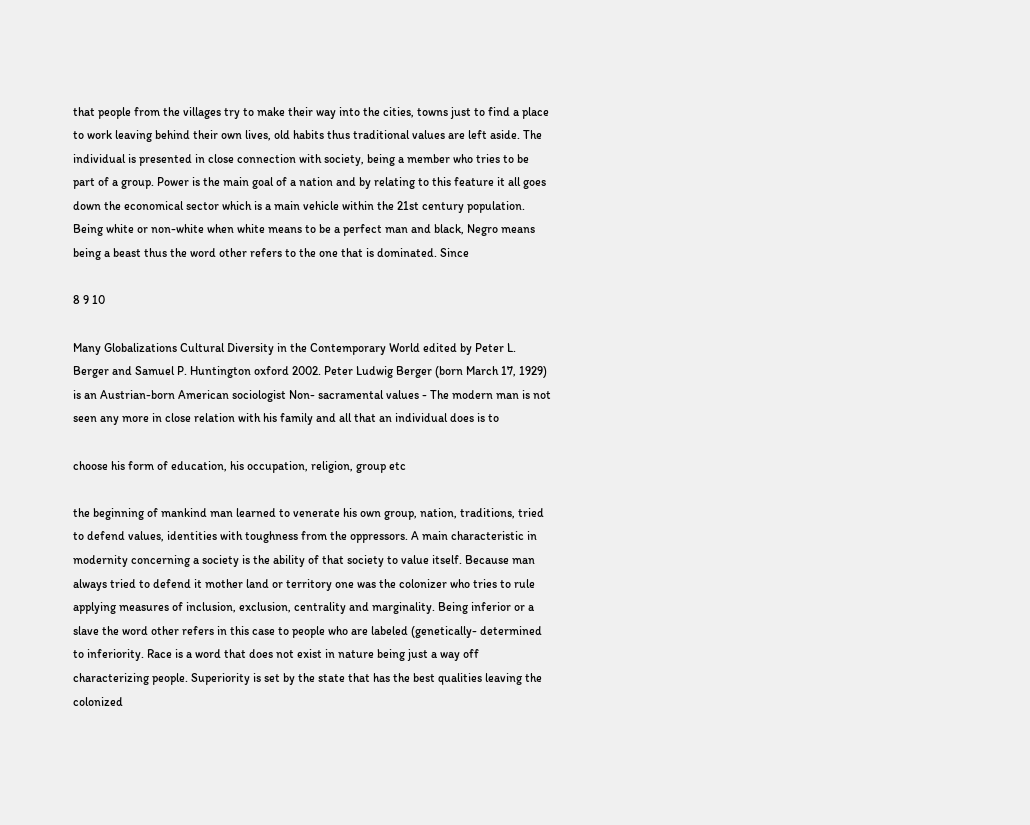that people from the villages try to make their way into the cities, towns just to find a place to work leaving behind their own lives, old habits thus traditional values are left aside. The individual is presented in close connection with society, being a member who tries to be part of a group. Power is the main goal of a nation and by relating to this feature it all goes down the economical sector which is a main vehicle within the 21st century population. Being white or non-white when white means to be a perfect man and black, Negro means being a beast thus the word other refers to the one that is dominated. Since

8 9 10

Many Globalizations Cultural Diversity in the Contemporary World edited by Peter L. Berger and Samuel P. Huntington oxford 2002. Peter Ludwig Berger (born March 17, 1929) is an Austrian-born American sociologist Non- sacramental values - The modern man is not seen any more in close relation with his family and all that an individual does is to

choose his form of education, his occupation, religion, group etc

the beginning of mankind man learned to venerate his own group, nation, traditions, tried to defend values, identities with toughness from the oppressors. A main characteristic in modernity concerning a society is the ability of that society to value itself. Because man always tried to defend it mother land or territory one was the colonizer who tries to rule applying measures of inclusion, exclusion, centrality and marginality. Being inferior or a slave the word other refers in this case to people who are labeled (genetically- determined to inferiority. Race is a word that does not exist in nature being just a way off characterizing people. Superiority is set by the state that has the best qualities leaving the colonized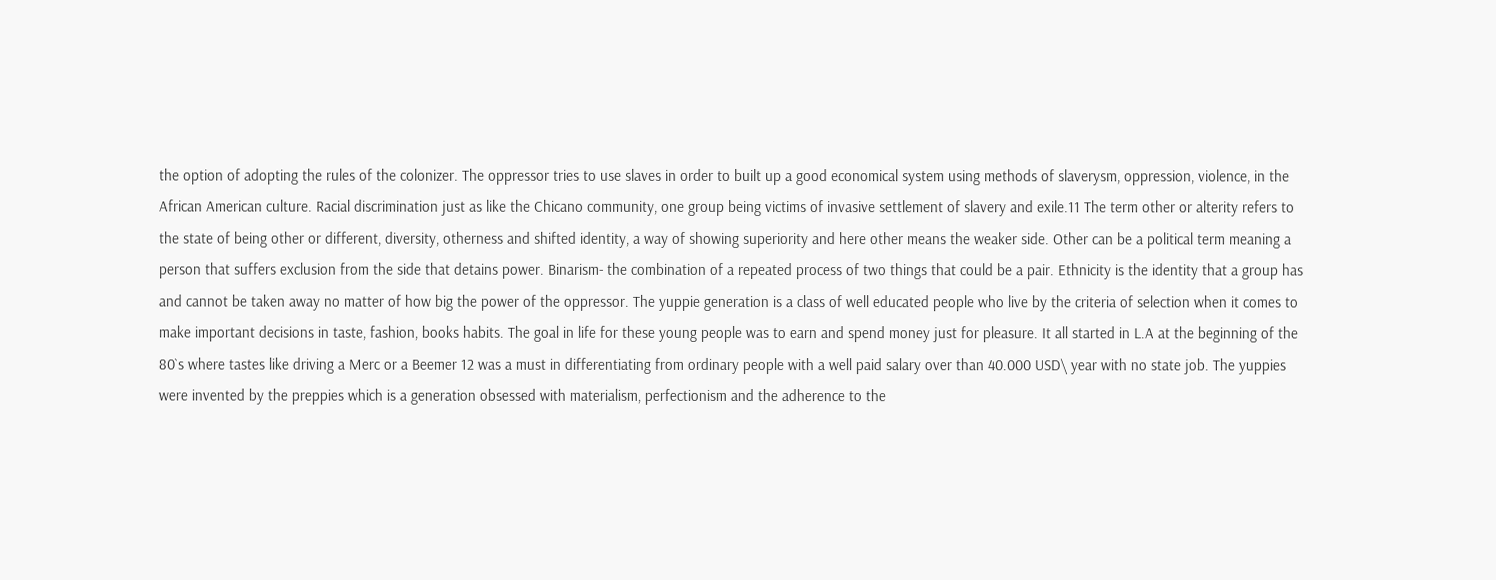the option of adopting the rules of the colonizer. The oppressor tries to use slaves in order to built up a good economical system using methods of slaverysm, oppression, violence, in the African American culture. Racial discrimination just as like the Chicano community, one group being victims of invasive settlement of slavery and exile.11 The term other or alterity refers to the state of being other or different, diversity, otherness and shifted identity, a way of showing superiority and here other means the weaker side. Other can be a political term meaning a person that suffers exclusion from the side that detains power. Binarism- the combination of a repeated process of two things that could be a pair. Ethnicity is the identity that a group has and cannot be taken away no matter of how big the power of the oppressor. The yuppie generation is a class of well educated people who live by the criteria of selection when it comes to make important decisions in taste, fashion, books habits. The goal in life for these young people was to earn and spend money just for pleasure. It all started in L.A at the beginning of the 80`s where tastes like driving a Merc or a Beemer 12 was a must in differentiating from ordinary people with a well paid salary over than 40.000 USD\ year with no state job. The yuppies were invented by the preppies which is a generation obsessed with materialism, perfectionism and the adherence to the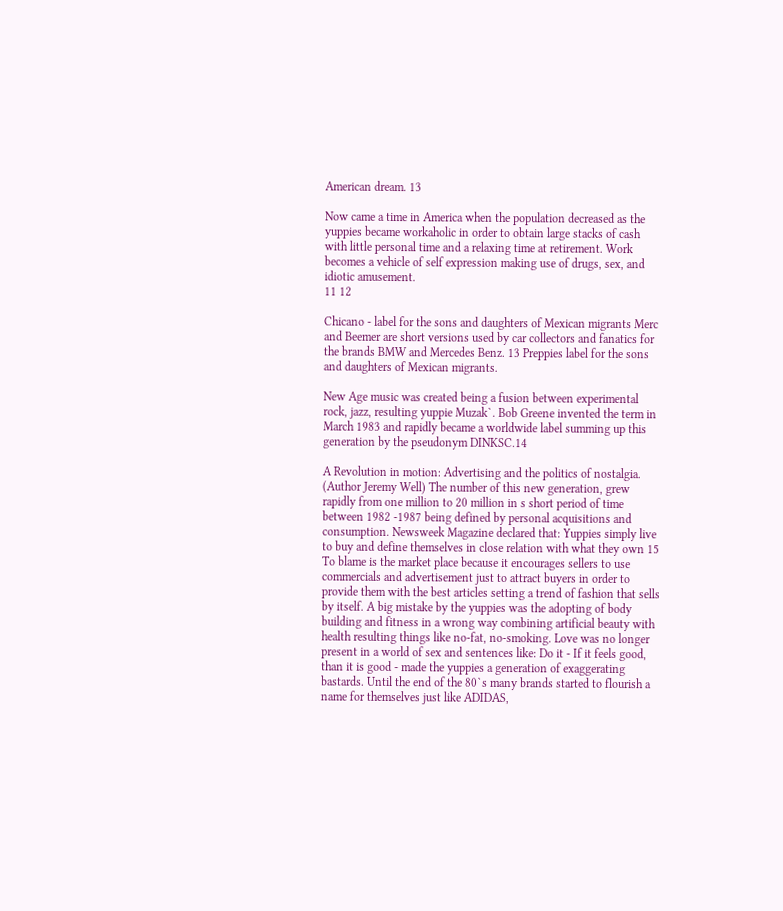American dream. 13

Now came a time in America when the population decreased as the yuppies became workaholic in order to obtain large stacks of cash with little personal time and a relaxing time at retirement. Work becomes a vehicle of self expression making use of drugs, sex, and idiotic amusement.
11 12

Chicano - label for the sons and daughters of Mexican migrants Merc and Beemer are short versions used by car collectors and fanatics for the brands BMW and Mercedes Benz. 13 Preppies label for the sons and daughters of Mexican migrants.

New Age music was created being a fusion between experimental rock, jazz, resulting yuppie Muzak`. Bob Greene invented the term in March 1983 and rapidly became a worldwide label summing up this generation by the pseudonym DINKSC.14

A Revolution in motion: Advertising and the politics of nostalgia. (Author Jeremy Well) The number of this new generation, grew rapidly from one million to 20 million in s short period of time between 1982 -1987 being defined by personal acquisitions and consumption. Newsweek Magazine declared that: Yuppies simply live to buy and define themselves in close relation with what they own 15 To blame is the market place because it encourages sellers to use commercials and advertisement just to attract buyers in order to provide them with the best articles setting a trend of fashion that sells by itself. A big mistake by the yuppies was the adopting of body building and fitness in a wrong way combining artificial beauty with health resulting things like no-fat, no-smoking. Love was no longer present in a world of sex and sentences like: Do it - If it feels good, than it is good - made the yuppies a generation of exaggerating bastards. Until the end of the 80`s many brands started to flourish a name for themselves just like ADIDAS,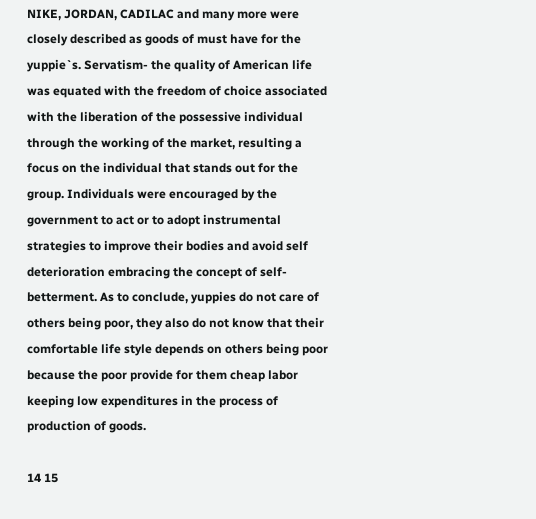NIKE, JORDAN, CADILAC and many more were closely described as goods of must have for the yuppie`s. Servatism- the quality of American life was equated with the freedom of choice associated with the liberation of the possessive individual through the working of the market, resulting a focus on the individual that stands out for the group. Individuals were encouraged by the government to act or to adopt instrumental strategies to improve their bodies and avoid self deterioration embracing the concept of self- betterment. As to conclude, yuppies do not care of others being poor, they also do not know that their comfortable life style depends on others being poor because the poor provide for them cheap labor keeping low expenditures in the process of production of goods.

14 15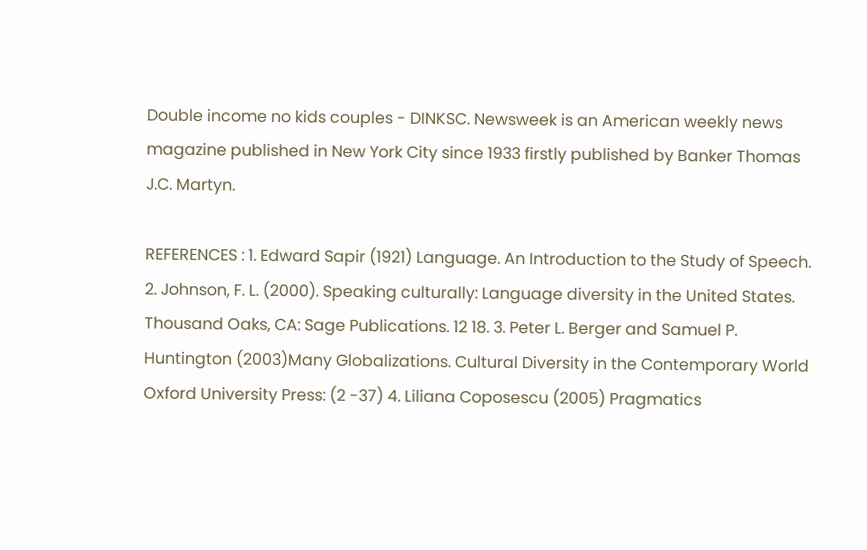Double income no kids couples - DINKSC. Newsweek is an American weekly news magazine published in New York City since 1933 firstly published by Banker Thomas J.C. Martyn.

REFERENCES : 1. Edward Sapir (1921) Language. An Introduction to the Study of Speech. 2. Johnson, F. L. (2000). Speaking culturally: Language diversity in the United States. Thousand Oaks, CA: Sage Publications. 12 18. 3. Peter L. Berger and Samuel P. Huntington (2003)Many Globalizations. Cultural Diversity in the Contemporary World Oxford University Press: (2 -37) 4. Liliana Coposescu (2005) Pragmatics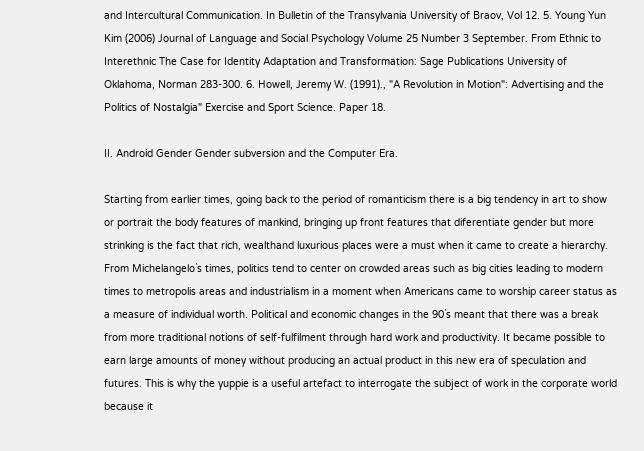and Intercultural Communication. In Bulletin of the Transylvania University of Braov, Vol 12. 5. Young Yun Kim (2006) Journal of Language and Social Psychology Volume 25 Number 3 September. From Ethnic to Interethnic The Case for Identity Adaptation and Transformation: Sage Publications University of Oklahoma, Norman 283-300. 6. Howell, Jeremy W. (1991)., "A Revolution in Motion": Advertising and the Politics of Nostalgia" Exercise and Sport Science. Paper 18.

II. Android Gender Gender subversion and the Computer Era.

Starting from earlier times, going back to the period of romanticism there is a big tendency in art to show or portrait the body features of mankind, bringing up front features that diferentiate gender but more strinking is the fact that rich, wealthand luxurious places were a must when it came to create a hierarchy. From Michelangelo`s times, politics tend to center on crowded areas such as big cities leading to modern times to metropolis areas and industrialism in a moment when Americans came to worship career status as a measure of individual worth. Political and economic changes in the 90`s meant that there was a break from more traditional notions of self-fulfilment through hard work and productivity. It became possible to earn large amounts of money without producing an actual product in this new era of speculation and futures. This is why the yuppie is a useful artefact to interrogate the subject of work in the corporate world because it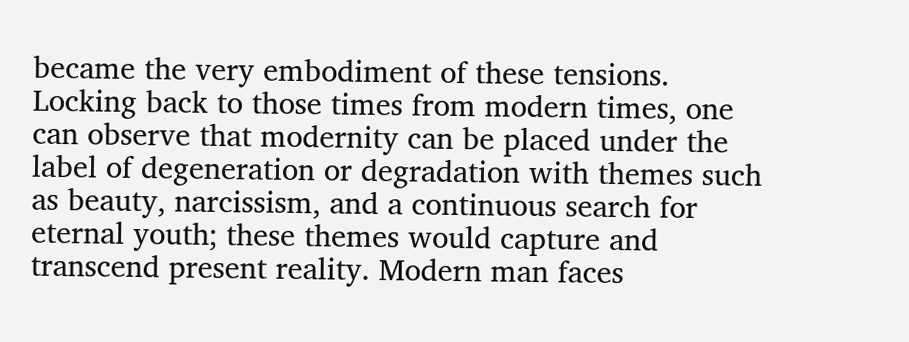became the very embodiment of these tensions. Locking back to those times from modern times, one can observe that modernity can be placed under the label of degeneration or degradation with themes such as beauty, narcissism, and a continuous search for eternal youth; these themes would capture and transcend present reality. Modern man faces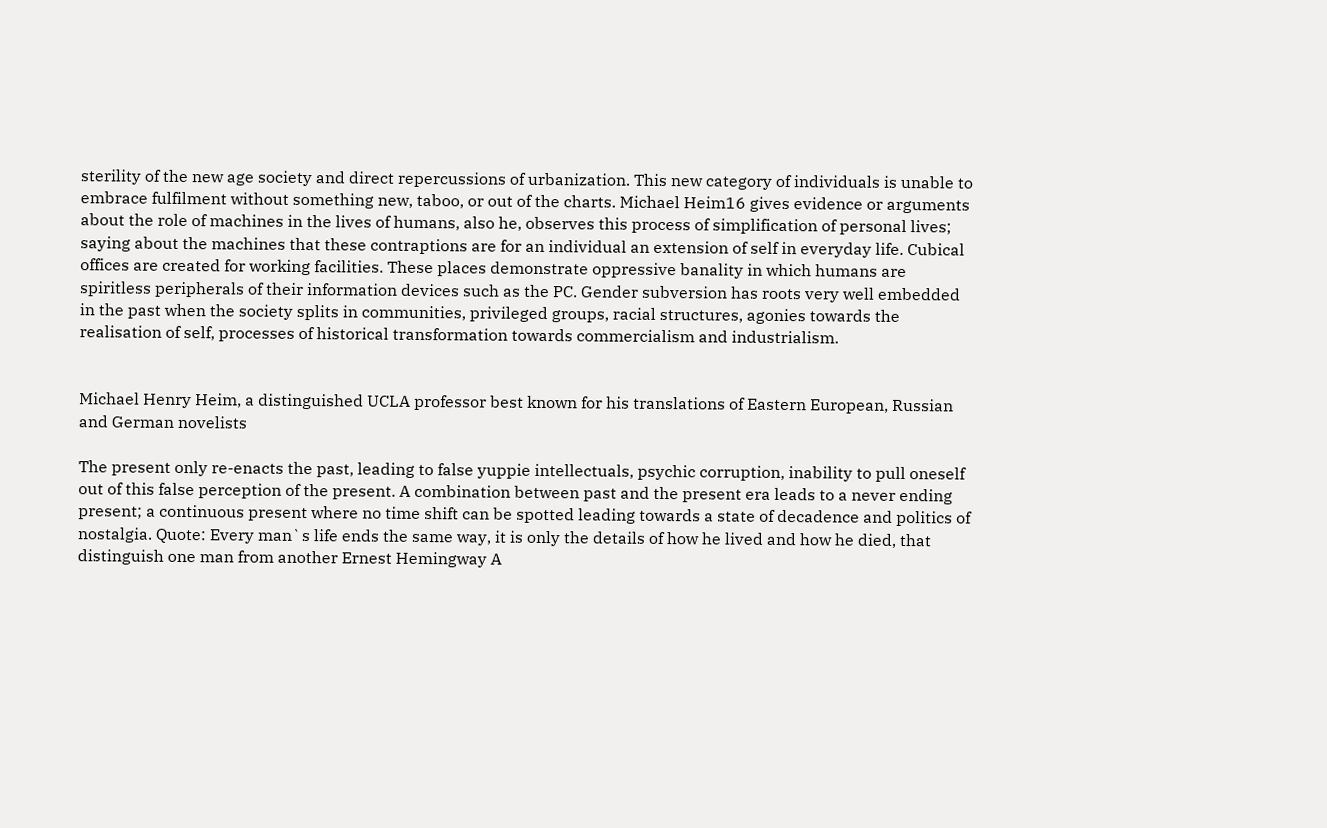sterility of the new age society and direct repercussions of urbanization. This new category of individuals is unable to embrace fulfilment without something new, taboo, or out of the charts. Michael Heim16 gives evidence or arguments about the role of machines in the lives of humans, also he, observes this process of simplification of personal lives; saying about the machines that these contraptions are for an individual an extension of self in everyday life. Cubical offices are created for working facilities. These places demonstrate oppressive banality in which humans are spiritless peripherals of their information devices such as the PC. Gender subversion has roots very well embedded in the past when the society splits in communities, privileged groups, racial structures, agonies towards the realisation of self, processes of historical transformation towards commercialism and industrialism.


Michael Henry Heim, a distinguished UCLA professor best known for his translations of Eastern European, Russian and German novelists

The present only re-enacts the past, leading to false yuppie intellectuals, psychic corruption, inability to pull oneself out of this false perception of the present. A combination between past and the present era leads to a never ending present; a continuous present where no time shift can be spotted leading towards a state of decadence and politics of nostalgia. Quote: Every man`s life ends the same way, it is only the details of how he lived and how he died, that distinguish one man from another Ernest Hemingway A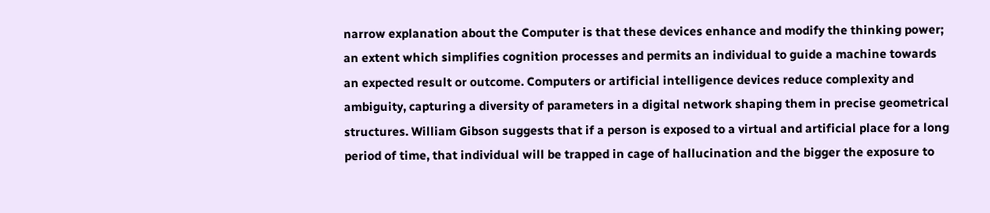narrow explanation about the Computer is that these devices enhance and modify the thinking power; an extent which simplifies cognition processes and permits an individual to guide a machine towards an expected result or outcome. Computers or artificial intelligence devices reduce complexity and ambiguity, capturing a diversity of parameters in a digital network shaping them in precise geometrical structures. William Gibson suggests that if a person is exposed to a virtual and artificial place for a long period of time, that individual will be trapped in cage of hallucination and the bigger the exposure to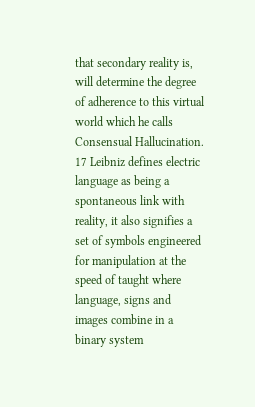that secondary reality is, will determine the degree of adherence to this virtual world which he calls Consensual Hallucination. 17 Leibniz defines electric language as being a spontaneous link with reality, it also signifies a set of symbols engineered for manipulation at the speed of taught where language, signs and images combine in a binary system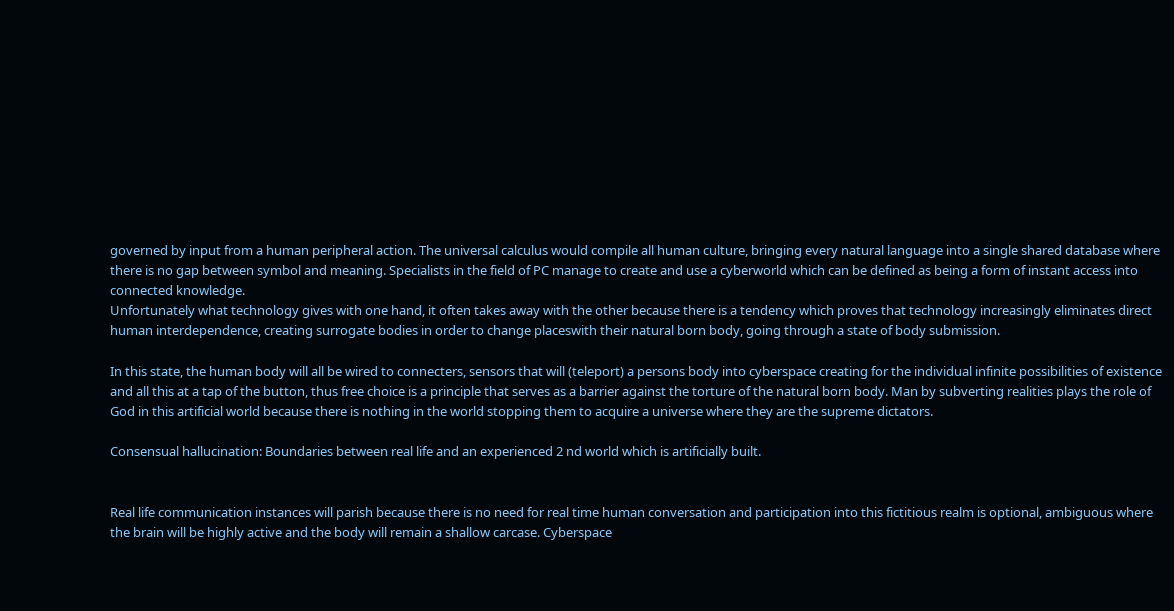governed by input from a human peripheral action. The universal calculus would compile all human culture, bringing every natural language into a single shared database where there is no gap between symbol and meaning. Specialists in the field of PC manage to create and use a cyberworld which can be defined as being a form of instant access into connected knowledge.
Unfortunately what technology gives with one hand, it often takes away with the other because there is a tendency which proves that technology increasingly eliminates direct human interdependence, creating surrogate bodies in order to change placeswith their natural born body, going through a state of body submission.

In this state, the human body will all be wired to connecters, sensors that will (teleport) a persons body into cyberspace creating for the individual infinite possibilities of existence and all this at a tap of the button, thus free choice is a principle that serves as a barrier against the torture of the natural born body. Man by subverting realities plays the role of God in this artificial world because there is nothing in the world stopping them to acquire a universe where they are the supreme dictators.

Consensual hallucination: Boundaries between real life and an experienced 2 nd world which is artificially built.


Real life communication instances will parish because there is no need for real time human conversation and participation into this fictitious realm is optional, ambiguous where the brain will be highly active and the body will remain a shallow carcase. Cyberspace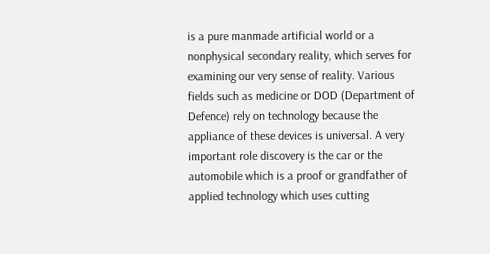is a pure manmade artificial world or a nonphysical secondary reality, which serves for examining our very sense of reality. Various fields such as medicine or DOD (Department of Defence) rely on technology because the appliance of these devices is universal. A very important role discovery is the car or the automobile which is a proof or grandfather of applied technology which uses cutting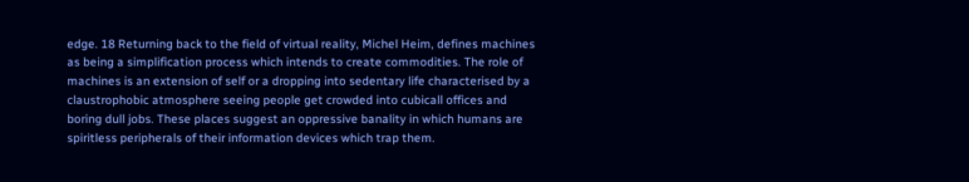edge. 18 Returning back to the field of virtual reality, Michel Heim, defines machines as being a simplification process which intends to create commodities. The role of machines is an extension of self or a dropping into sedentary life characterised by a claustrophobic atmosphere seeing people get crowded into cubicall offices and boring dull jobs. These places suggest an oppressive banality in which humans are spiritless peripherals of their information devices which trap them.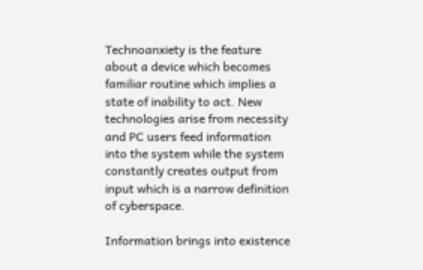Technoanxiety is the feature about a device which becomes familiar routine which implies a state of inability to act. New technologies arise from necessity and PC users feed information into the system while the system constantly creates output from input which is a narrow definition of cyberspace.

Information brings into existence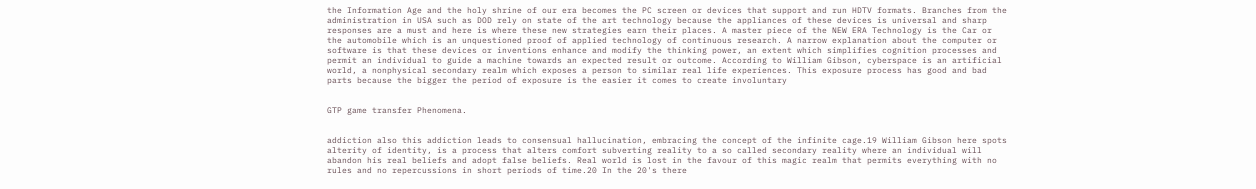the Information Age and the holy shrine of our era becomes the PC screen or devices that support and run HDTV formats. Branches from the administration in USA such as DOD rely on state of the art technology because the appliances of these devices is universal and sharp responses are a must and here is where these new strategies earn their places. A master piece of the NEW ERA Technology is the Car or the automobile which is an unquestioned proof of applied technology of continuous research. A narrow explanation about the computer or software is that these devices or inventions enhance and modify the thinking power, an extent which simplifies cognition processes and permit an individual to guide a machine towards an expected result or outcome. According to William Gibson, cyberspace is an artificial world, a nonphysical secondary realm which exposes a person to similar real life experiences. This exposure process has good and bad parts because the bigger the period of exposure is the easier it comes to create involuntary


GTP game transfer Phenomena.


addiction also this addiction leads to consensual hallucination, embracing the concept of the infinite cage.19 William Gibson here spots alterity of identity, is a process that alters comfort subverting reality to a so called secondary reality where an individual will abandon his real beliefs and adopt false beliefs. Real world is lost in the favour of this magic realm that permits everything with no rules and no repercussions in short periods of time.20 In the 20's there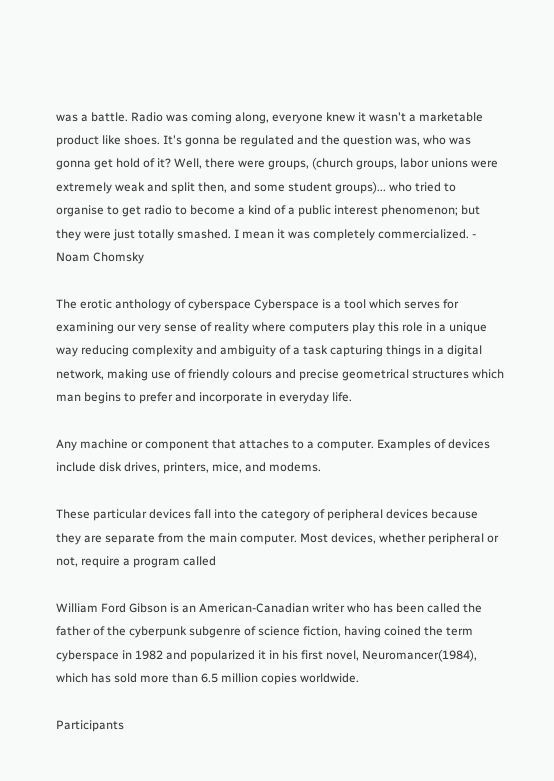was a battle. Radio was coming along, everyone knew it wasn't a marketable product like shoes. It's gonna be regulated and the question was, who was gonna get hold of it? Well, there were groups, (church groups, labor unions were extremely weak and split then, and some student groups)... who tried to organise to get radio to become a kind of a public interest phenomenon; but they were just totally smashed. I mean it was completely commercialized. - Noam Chomsky

The erotic anthology of cyberspace Cyberspace is a tool which serves for examining our very sense of reality where computers play this role in a unique way reducing complexity and ambiguity of a task capturing things in a digital network, making use of friendly colours and precise geometrical structures which man begins to prefer and incorporate in everyday life.

Any machine or component that attaches to a computer. Examples of devices include disk drives, printers, mice, and modems.

These particular devices fall into the category of peripheral devices because they are separate from the main computer. Most devices, whether peripheral or not, require a program called

William Ford Gibson is an American-Canadian writer who has been called the father of the cyberpunk subgenre of science fiction, having coined the term cyberspace in 1982 and popularized it in his first novel, Neuromancer(1984), which has sold more than 6.5 million copies worldwide.

Participants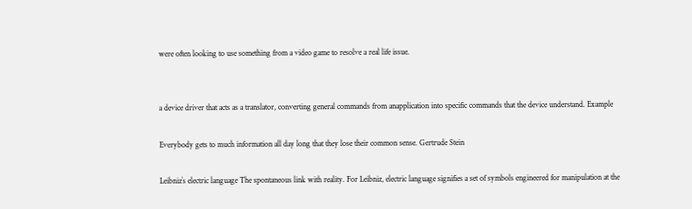were often looking to use something from a video game to resolve a real life issue.


a device driver that acts as a translator, converting general commands from anapplication into specific commands that the device understand. Example

Everybody gets to much information all day long that they lose their common sense. Gertrude Stein

Leibniz`s electric language The spontaneous link with reality. For Leibniz, electric language signifies a set of symbols engineered for manipulation at the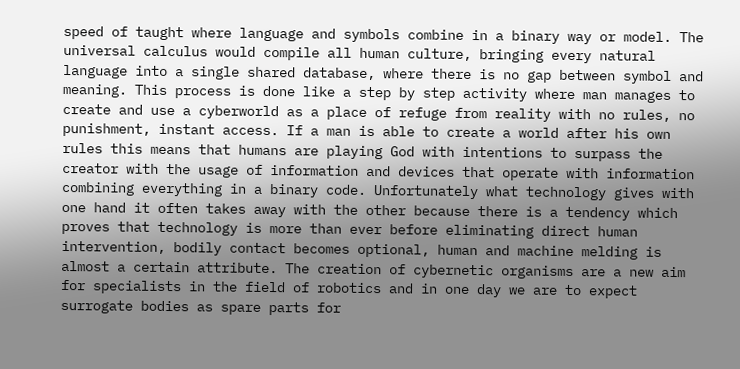speed of taught where language and symbols combine in a binary way or model. The universal calculus would compile all human culture, bringing every natural language into a single shared database, where there is no gap between symbol and meaning. This process is done like a step by step activity where man manages to create and use a cyberworld as a place of refuge from reality with no rules, no punishment, instant access. If a man is able to create a world after his own rules this means that humans are playing God with intentions to surpass the creator with the usage of information and devices that operate with information combining everything in a binary code. Unfortunately what technology gives with one hand it often takes away with the other because there is a tendency which proves that technology is more than ever before eliminating direct human intervention, bodily contact becomes optional, human and machine melding is almost a certain attribute. The creation of cybernetic organisms are a new aim for specialists in the field of robotics and in one day we are to expect surrogate bodies as spare parts for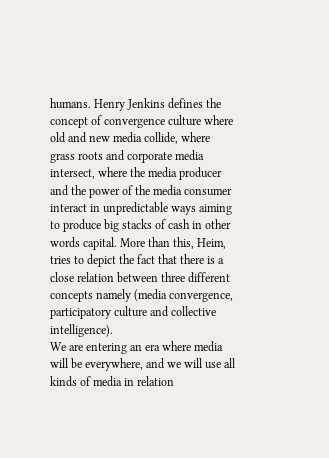humans. Henry Jenkins defines the concept of convergence culture where old and new media collide, where grass roots and corporate media intersect, where the media producer and the power of the media consumer interact in unpredictable ways aiming to produce big stacks of cash in other words capital. More than this, Heim, tries to depict the fact that there is a close relation between three different concepts namely (media convergence, participatory culture and collective intelligence).
We are entering an era where media will be everywhere, and we will use all kinds of media in relation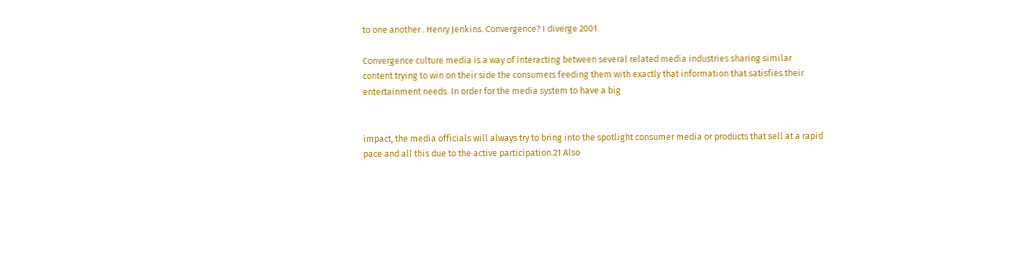to one another . Henry Jenkins. Convergence? I diverge 2001.

Convergence culture media is a way of interacting between several related media industries sharing similar content trying to win on their side the consumers feeding them with exactly that information that satisfies their entertainment needs. In order for the media system to have a big


impact, the media officials will always try to bring into the spotlight consumer media or products that sell at a rapid pace and all this due to the active participation.21 Also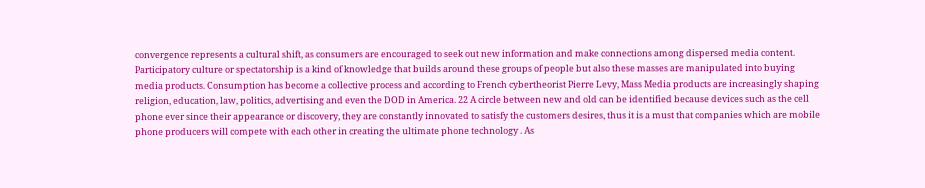convergence represents a cultural shift, as consumers are encouraged to seek out new information and make connections among dispersed media content. Participatory culture or spectatorship is a kind of knowledge that builds around these groups of people but also these masses are manipulated into buying media products. Consumption has become a collective process and according to French cybertheorist Pierre Levy, Mass Media products are increasingly shaping religion, education, law, politics, advertising and even the DOD in America. 22 A circle between new and old can be identified because devices such as the cell phone ever since their appearance or discovery, they are constantly innovated to satisfy the customers desires, thus it is a must that companies which are mobile phone producers will compete with each other in creating the ultimate phone technology . As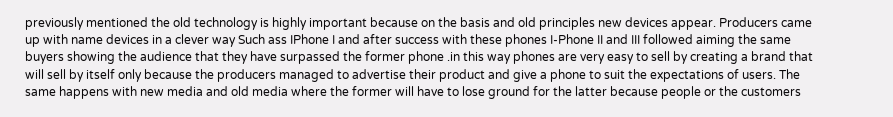previously mentioned the old technology is highly important because on the basis and old principles new devices appear. Producers came up with name devices in a clever way Such ass IPhone I and after success with these phones I-Phone II and III followed aiming the same buyers showing the audience that they have surpassed the former phone .in this way phones are very easy to sell by creating a brand that will sell by itself only because the producers managed to advertise their product and give a phone to suit the expectations of users. The same happens with new media and old media where the former will have to lose ground for the latter because people or the customers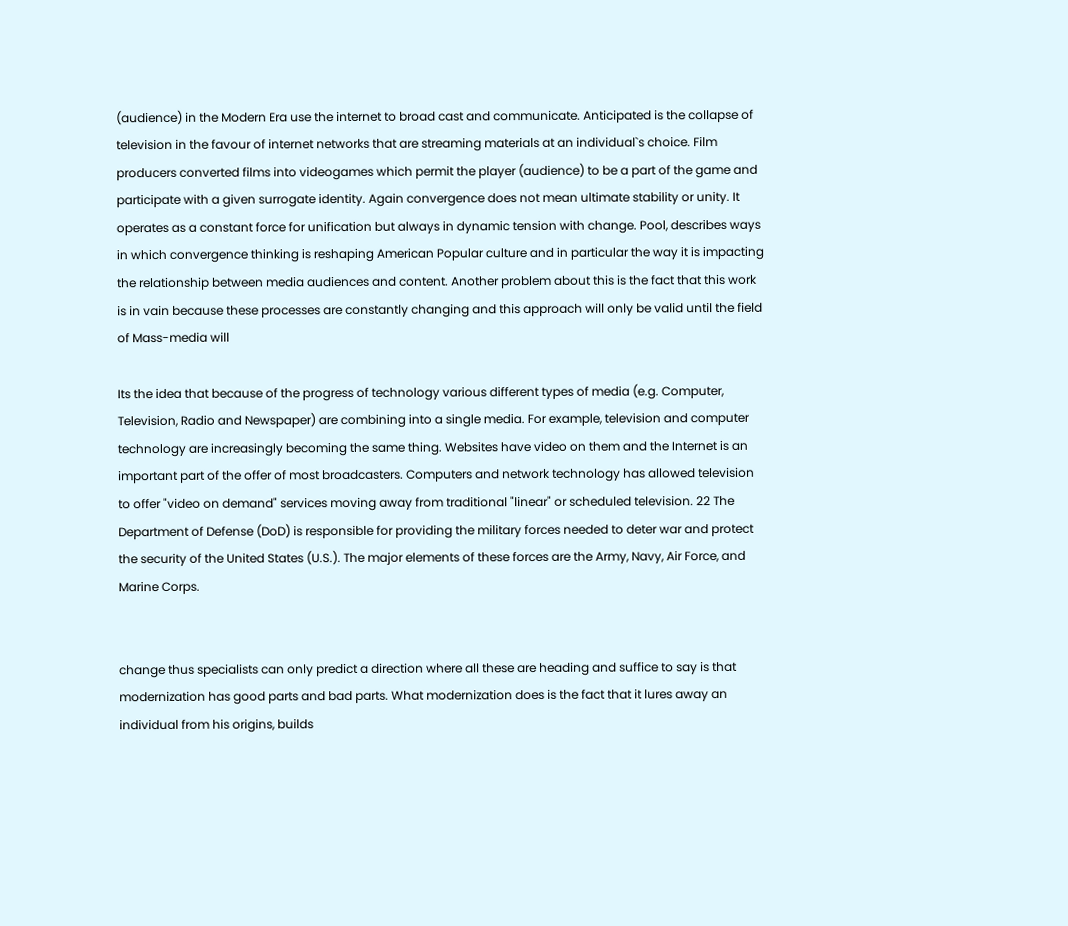(audience) in the Modern Era use the internet to broad cast and communicate. Anticipated is the collapse of television in the favour of internet networks that are streaming materials at an individual`s choice. Film producers converted films into videogames which permit the player (audience) to be a part of the game and participate with a given surrogate identity. Again convergence does not mean ultimate stability or unity. It operates as a constant force for unification but always in dynamic tension with change. Pool, describes ways in which convergence thinking is reshaping American Popular culture and in particular the way it is impacting the relationship between media audiences and content. Another problem about this is the fact that this work is in vain because these processes are constantly changing and this approach will only be valid until the field of Mass-media will

Its the idea that because of the progress of technology various different types of media (e.g. Computer, Television, Radio and Newspaper) are combining into a single media. For example, television and computer technology are increasingly becoming the same thing. Websites have video on them and the Internet is an important part of the offer of most broadcasters. Computers and network technology has allowed television to offer "video on demand" services moving away from traditional "linear" or scheduled television. 22 The Department of Defense (DoD) is responsible for providing the military forces needed to deter war and protect the security of the United States (U.S.). The major elements of these forces are the Army, Navy, Air Force, and Marine Corps.


change thus specialists can only predict a direction where all these are heading and suffice to say is that modernization has good parts and bad parts. What modernization does is the fact that it lures away an individual from his origins, builds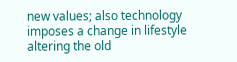new values; also technology imposes a change in lifestyle altering the old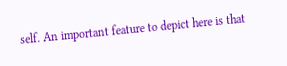self. An important feature to depict here is that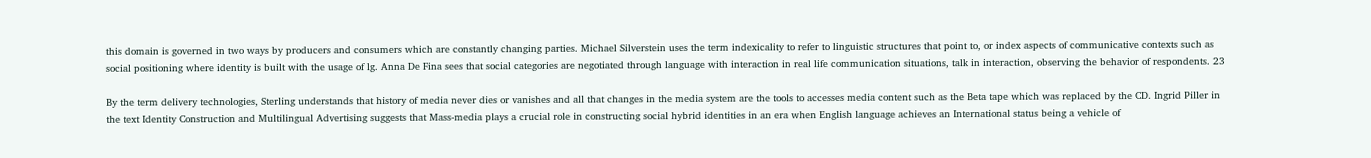this domain is governed in two ways by producers and consumers which are constantly changing parties. Michael Silverstein uses the term indexicality to refer to linguistic structures that point to, or index aspects of communicative contexts such as social positioning where identity is built with the usage of lg. Anna De Fina sees that social categories are negotiated through language with interaction in real life communication situations, talk in interaction, observing the behavior of respondents. 23

By the term delivery technologies, Sterling understands that history of media never dies or vanishes and all that changes in the media system are the tools to accesses media content such as the Beta tape which was replaced by the CD. Ingrid Piller in the text Identity Construction and Multilingual Advertising suggests that Mass-media plays a crucial role in constructing social hybrid identities in an era when English language achieves an International status being a vehicle of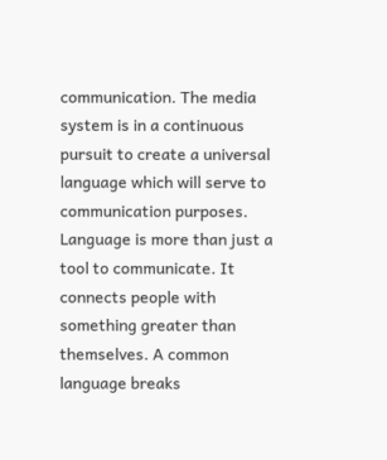communication. The media system is in a continuous pursuit to create a universal language which will serve to communication purposes. Language is more than just a tool to communicate. It connects people with something greater than themselves. A common language breaks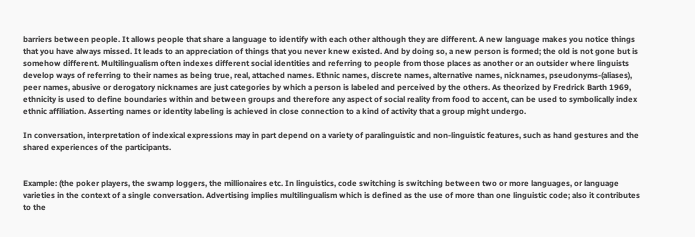barriers between people. It allows people that share a language to identify with each other although they are different. A new language makes you notice things that you have always missed. It leads to an appreciation of things that you never knew existed. And by doing so, a new person is formed; the old is not gone but is somehow different. Multilingualism often indexes different social identities and referring to people from those places as another or an outsider where linguists develop ways of referring to their names as being true, real, attached names. Ethnic names, discrete names, alternative names, nicknames, pseudonyms-(aliases), peer names, abusive or derogatory nicknames are just categories by which a person is labeled and perceived by the others. As theorized by Fredrick Barth 1969, ethnicity is used to define boundaries within and between groups and therefore any aspect of social reality from food to accent, can be used to symbolically index ethnic affiliation. Asserting names or identity labeling is achieved in close connection to a kind of activity that a group might undergo.

In conversation, interpretation of indexical expressions may in part depend on a variety of paralinguistic and non-linguistic features, such as hand gestures and the shared experiences of the participants.


Example: (the poker players, the swamp loggers, the millionaires etc. In linguistics, code switching is switching between two or more languages, or language varieties in the context of a single conversation. Advertising implies multilingualism which is defined as the use of more than one linguistic code; also it contributes to the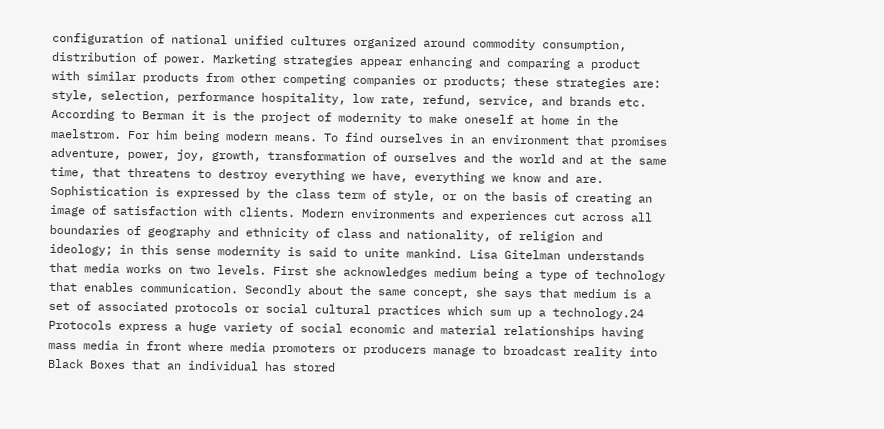configuration of national unified cultures organized around commodity consumption, distribution of power. Marketing strategies appear enhancing and comparing a product with similar products from other competing companies or products; these strategies are: style, selection, performance hospitality, low rate, refund, service, and brands etc. According to Berman it is the project of modernity to make oneself at home in the maelstrom. For him being modern means. To find ourselves in an environment that promises adventure, power, joy, growth, transformation of ourselves and the world and at the same time, that threatens to destroy everything we have, everything we know and are. Sophistication is expressed by the class term of style, or on the basis of creating an image of satisfaction with clients. Modern environments and experiences cut across all boundaries of geography and ethnicity of class and nationality, of religion and ideology; in this sense modernity is said to unite mankind. Lisa Gitelman understands that media works on two levels. First she acknowledges medium being a type of technology that enables communication. Secondly about the same concept, she says that medium is a set of associated protocols or social cultural practices which sum up a technology.24 Protocols express a huge variety of social economic and material relationships having mass media in front where media promoters or producers manage to broadcast reality into Black Boxes that an individual has stored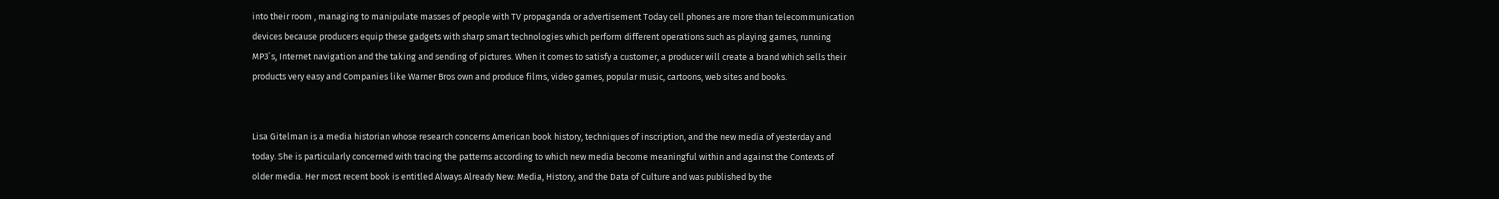into their room , managing to manipulate masses of people with TV propaganda or advertisement Today cell phones are more than telecommunication devices because producers equip these gadgets with sharp smart technologies which perform different operations such as playing games, running MP3`s, Internet navigation and the taking and sending of pictures. When it comes to satisfy a customer, a producer will create a brand which sells their products very easy and Companies like Warner Bros own and produce films, video games, popular music, cartoons, web sites and books.


Lisa Gitelman is a media historian whose research concerns American book history, techniques of inscription, and the new media of yesterday and today. She is particularly concerned with tracing the patterns according to which new media become meaningful within and against the Contexts of older media. Her most recent book is entitled Always Already New: Media, History, and the Data of Culture and was published by the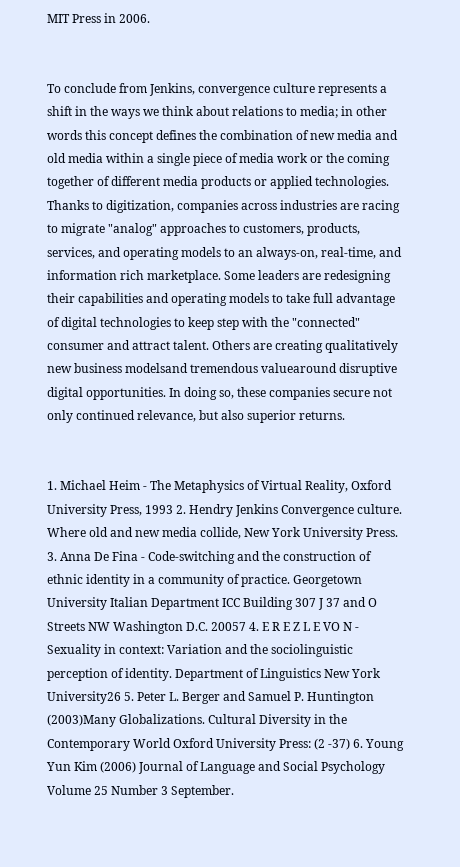MIT Press in 2006.


To conclude from Jenkins, convergence culture represents a shift in the ways we think about relations to media; in other words this concept defines the combination of new media and old media within a single piece of media work or the coming together of different media products or applied technologies. Thanks to digitization, companies across industries are racing to migrate "analog" approaches to customers, products, services, and operating models to an always-on, real-time, and information rich marketplace. Some leaders are redesigning their capabilities and operating models to take full advantage of digital technologies to keep step with the "connected" consumer and attract talent. Others are creating qualitatively new business modelsand tremendous valuearound disruptive digital opportunities. In doing so, these companies secure not only continued relevance, but also superior returns.


1. Michael Heim - The Metaphysics of Virtual Reality, Oxford University Press, 1993 2. Hendry Jenkins Convergence culture. Where old and new media collide, New York University Press. 3. Anna De Fina - Code-switching and the construction of ethnic identity in a community of practice. Georgetown University Italian Department ICC Building 307 J 37 and O Streets NW Washington D.C. 20057 4. E R E Z L E VO N - Sexuality in context: Variation and the sociolinguistic perception of identity. Department of Linguistics New York University26 5. Peter L. Berger and Samuel P. Huntington (2003)Many Globalizations. Cultural Diversity in the Contemporary World Oxford University Press: (2 -37) 6. Young Yun Kim (2006) Journal of Language and Social Psychology Volume 25 Number 3 September.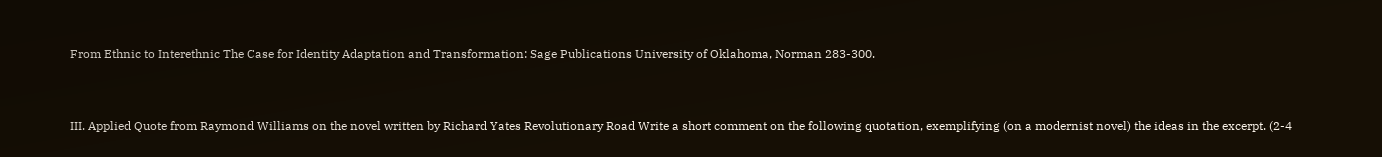From Ethnic to Interethnic The Case for Identity Adaptation and Transformation: Sage Publications University of Oklahoma, Norman 283-300.


III. Applied Quote from Raymond Williams on the novel written by Richard Yates Revolutionary Road Write a short comment on the following quotation, exemplifying (on a modernist novel) the ideas in the excerpt. (2-4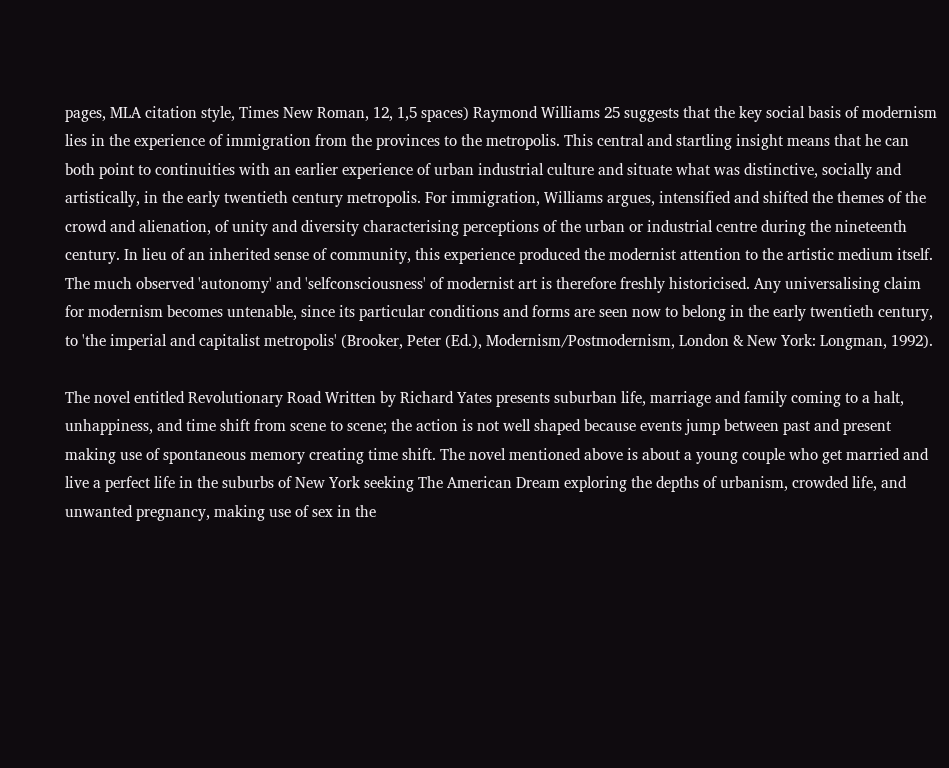pages, MLA citation style, Times New Roman, 12, 1,5 spaces) Raymond Williams 25 suggests that the key social basis of modernism lies in the experience of immigration from the provinces to the metropolis. This central and startling insight means that he can both point to continuities with an earlier experience of urban industrial culture and situate what was distinctive, socially and artistically, in the early twentieth century metropolis. For immigration, Williams argues, intensified and shifted the themes of the crowd and alienation, of unity and diversity characterising perceptions of the urban or industrial centre during the nineteenth century. In lieu of an inherited sense of community, this experience produced the modernist attention to the artistic medium itself. The much observed 'autonomy' and 'selfconsciousness' of modernist art is therefore freshly historicised. Any universalising claim for modernism becomes untenable, since its particular conditions and forms are seen now to belong in the early twentieth century, to 'the imperial and capitalist metropolis' (Brooker, Peter (Ed.), Modernism/Postmodernism, London & New York: Longman, 1992).

The novel entitled Revolutionary Road Written by Richard Yates presents suburban life, marriage and family coming to a halt, unhappiness, and time shift from scene to scene; the action is not well shaped because events jump between past and present making use of spontaneous memory creating time shift. The novel mentioned above is about a young couple who get married and live a perfect life in the suburbs of New York seeking The American Dream exploring the depths of urbanism, crowded life, and unwanted pregnancy, making use of sex in the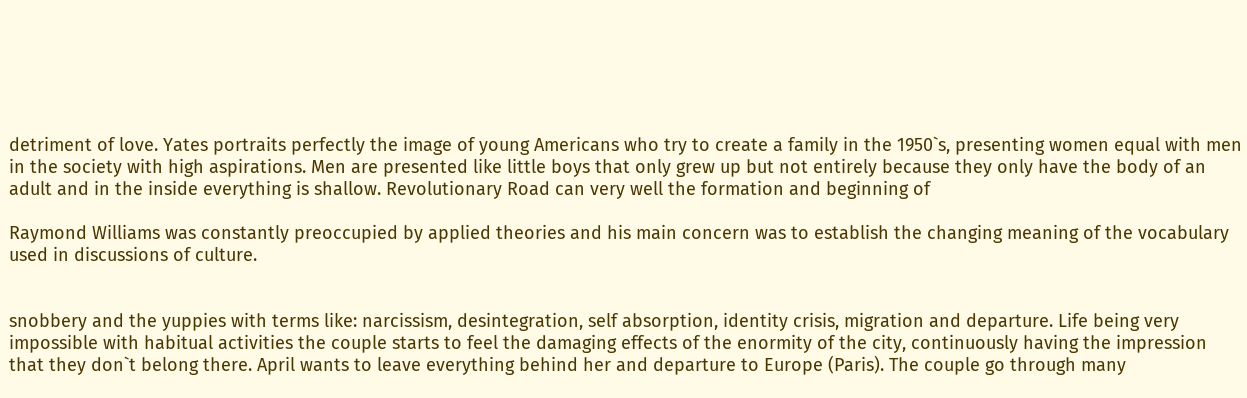detriment of love. Yates portraits perfectly the image of young Americans who try to create a family in the 1950`s, presenting women equal with men in the society with high aspirations. Men are presented like little boys that only grew up but not entirely because they only have the body of an adult and in the inside everything is shallow. Revolutionary Road can very well the formation and beginning of

Raymond Williams was constantly preoccupied by applied theories and his main concern was to establish the changing meaning of the vocabulary used in discussions of culture.


snobbery and the yuppies with terms like: narcissism, desintegration, self absorption, identity crisis, migration and departure. Life being very impossible with habitual activities the couple starts to feel the damaging effects of the enormity of the city, continuously having the impression that they don`t belong there. April wants to leave everything behind her and departure to Europe (Paris). The couple go through many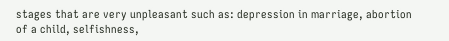stages that are very unpleasant such as: depression in marriage, abortion of a child, selfishness,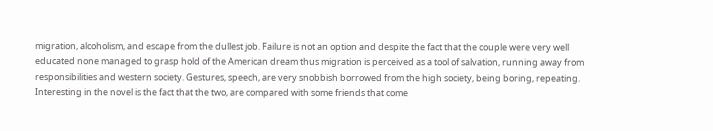migration, alcoholism, and escape from the dullest job. Failure is not an option and despite the fact that the couple were very well educated none managed to grasp hold of the American dream thus migration is perceived as a tool of salvation, running away from responsibilities and western society. Gestures, speech, are very snobbish borrowed from the high society, being boring, repeating. Interesting in the novel is the fact that the two, are compared with some friends that come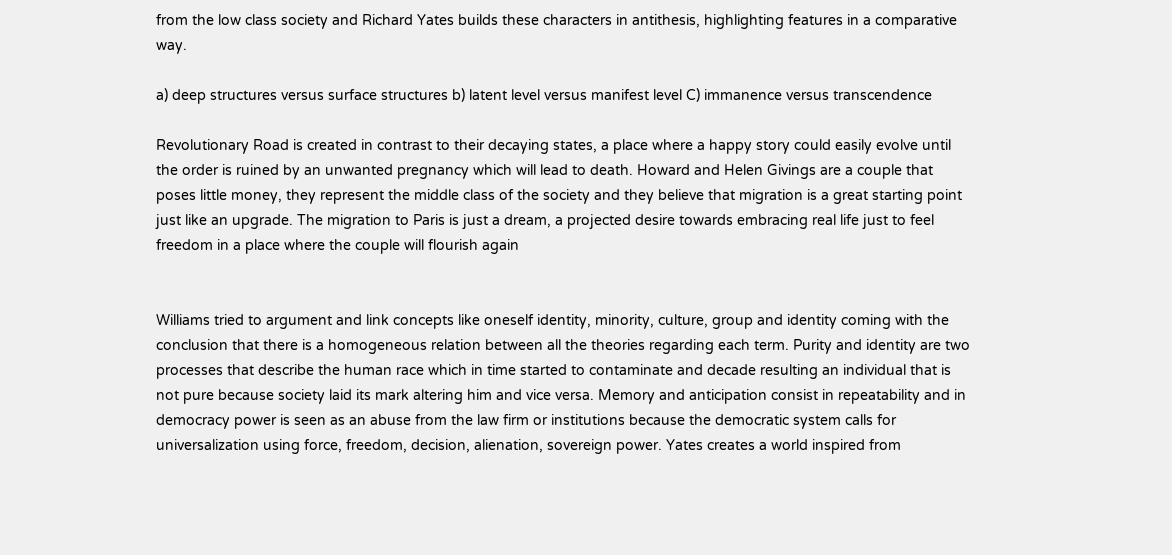from the low class society and Richard Yates builds these characters in antithesis, highlighting features in a comparative way.

a) deep structures versus surface structures b) latent level versus manifest level C) immanence versus transcendence

Revolutionary Road is created in contrast to their decaying states, a place where a happy story could easily evolve until the order is ruined by an unwanted pregnancy which will lead to death. Howard and Helen Givings are a couple that poses little money, they represent the middle class of the society and they believe that migration is a great starting point just like an upgrade. The migration to Paris is just a dream, a projected desire towards embracing real life just to feel freedom in a place where the couple will flourish again


Williams tried to argument and link concepts like oneself identity, minority, culture, group and identity coming with the conclusion that there is a homogeneous relation between all the theories regarding each term. Purity and identity are two processes that describe the human race which in time started to contaminate and decade resulting an individual that is not pure because society laid its mark altering him and vice versa. Memory and anticipation consist in repeatability and in democracy power is seen as an abuse from the law firm or institutions because the democratic system calls for universalization using force, freedom, decision, alienation, sovereign power. Yates creates a world inspired from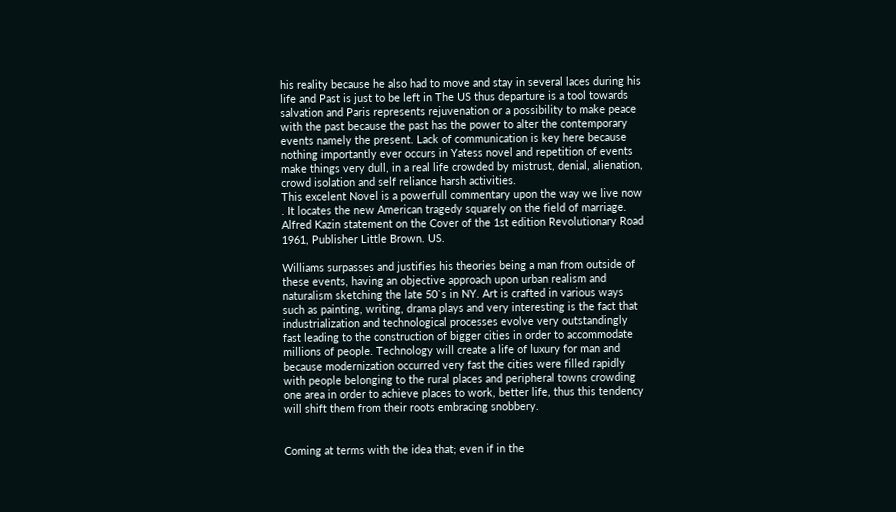his reality because he also had to move and stay in several laces during his life and Past is just to be left in The US thus departure is a tool towards salvation and Paris represents rejuvenation or a possibility to make peace with the past because the past has the power to alter the contemporary events namely the present. Lack of communication is key here because nothing importantly ever occurs in Yatess novel and repetition of events make things very dull, in a real life crowded by mistrust, denial, alienation, crowd isolation and self reliance harsh activities.
This excelent Novel is a powerfull commentary upon the way we live now . It locates the new American tragedy squarely on the field of marriage. Alfred Kazin statement on the Cover of the 1st edition Revolutionary Road 1961, Publisher Little Brown. US.

Williams surpasses and justifies his theories being a man from outside of these events, having an objective approach upon urban realism and naturalism sketching the late 50`s in NY. Art is crafted in various ways such as painting, writing, drama plays and very interesting is the fact that industrialization and technological processes evolve very outstandingly fast leading to the construction of bigger cities in order to accommodate millions of people. Technology will create a life of luxury for man and because modernization occurred very fast the cities were filled rapidly with people belonging to the rural places and peripheral towns crowding one area in order to achieve places to work, better life, thus this tendency will shift them from their roots embracing snobbery.


Coming at terms with the idea that; even if in the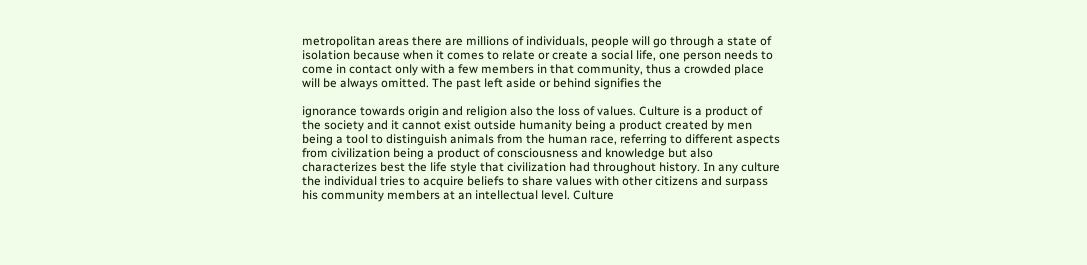metropolitan areas there are millions of individuals, people will go through a state of isolation because when it comes to relate or create a social life, one person needs to come in contact only with a few members in that community, thus a crowded place will be always omitted. The past left aside or behind signifies the

ignorance towards origin and religion also the loss of values. Culture is a product of the society and it cannot exist outside humanity being a product created by men being a tool to distinguish animals from the human race, referring to different aspects from civilization being a product of consciousness and knowledge but also characterizes best the life style that civilization had throughout history. In any culture the individual tries to acquire beliefs to share values with other citizens and surpass his community members at an intellectual level. Culture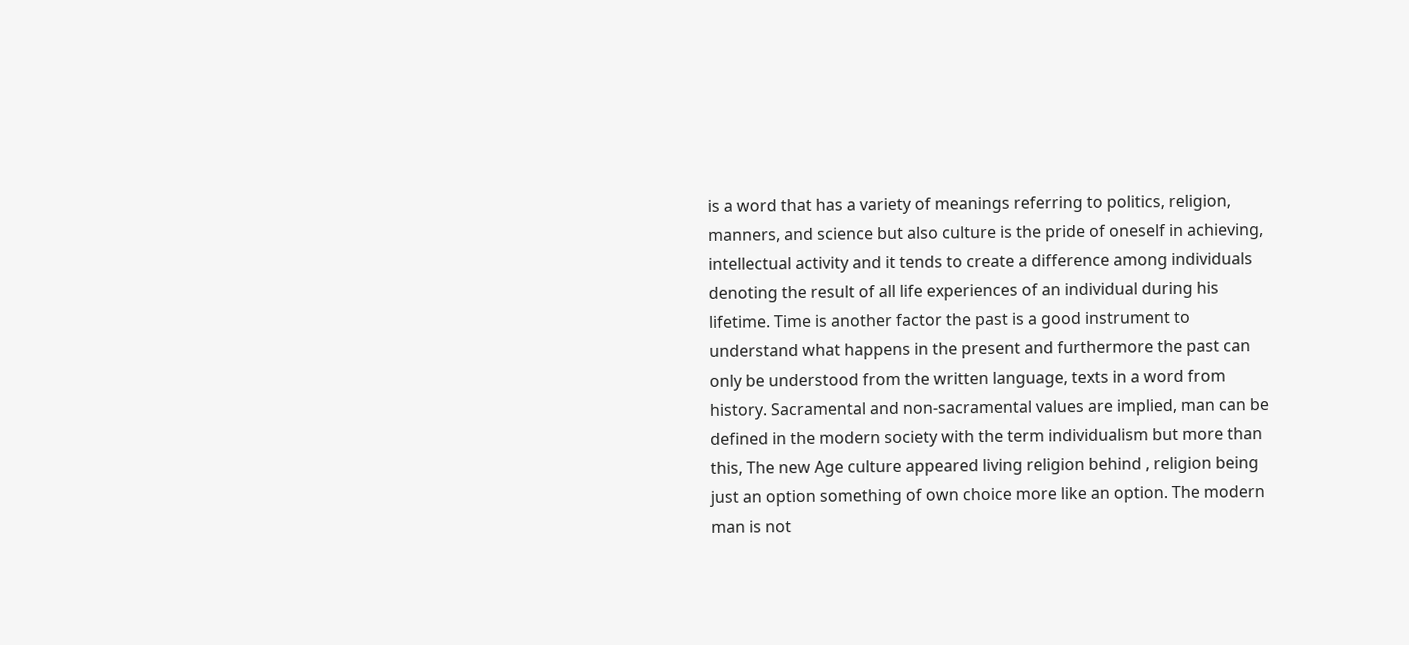is a word that has a variety of meanings referring to politics, religion, manners, and science but also culture is the pride of oneself in achieving, intellectual activity and it tends to create a difference among individuals denoting the result of all life experiences of an individual during his lifetime. Time is another factor the past is a good instrument to understand what happens in the present and furthermore the past can only be understood from the written language, texts in a word from history. Sacramental and non-sacramental values are implied, man can be defined in the modern society with the term individualism but more than this, The new Age culture appeared living religion behind , religion being just an option something of own choice more like an option. The modern man is not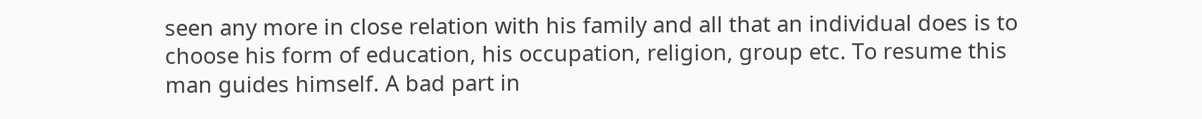seen any more in close relation with his family and all that an individual does is to choose his form of education, his occupation, religion, group etc. To resume this man guides himself. A bad part in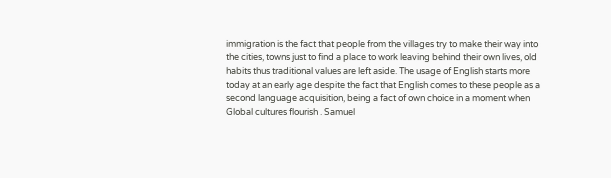immigration is the fact that people from the villages try to make their way into the cities, towns just to find a place to work leaving behind their own lives, old habits thus traditional values are left aside. The usage of English starts more today at an early age despite the fact that English comes to these people as a second language acquisition, being a fact of own choice in a moment when Global cultures flourish . Samuel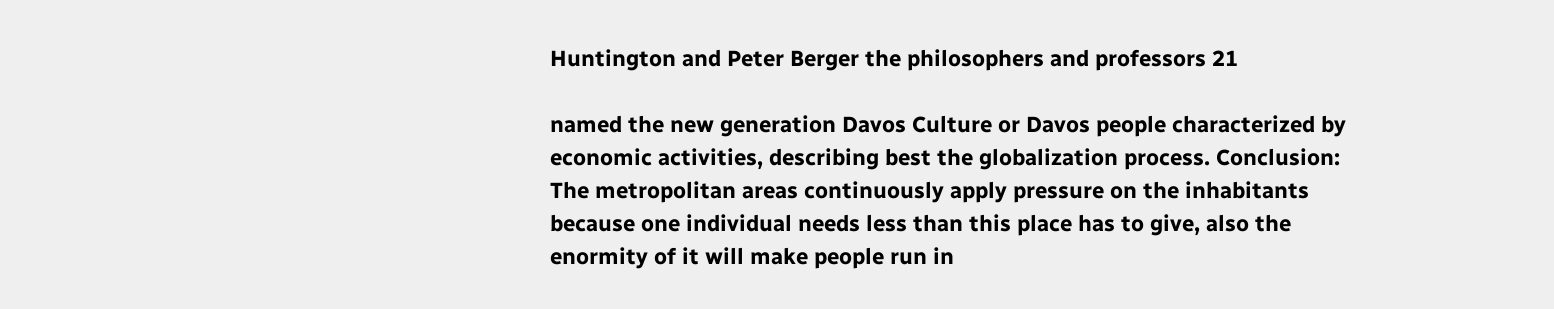Huntington and Peter Berger the philosophers and professors 21

named the new generation Davos Culture or Davos people characterized by economic activities, describing best the globalization process. Conclusion: The metropolitan areas continuously apply pressure on the inhabitants because one individual needs less than this place has to give, also the enormity of it will make people run in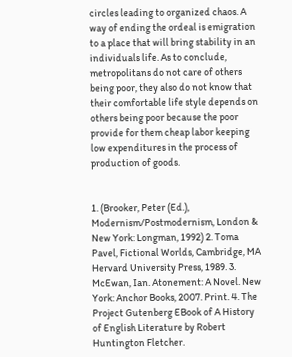circles leading to organized chaos. A way of ending the ordeal is emigration to a place that will bring stability in an individuals life. As to conclude, metropolitans do not care of others being poor, they also do not know that their comfortable life style depends on others being poor because the poor provide for them cheap labor keeping low expenditures in the process of production of goods.


1. (Brooker, Peter (Ed.), Modernism/Postmodernism, London & New York: Longman, 1992) 2. Toma Pavel, Fictional Worlds, Cambridge, MA Hervard University Press, 1989. 3. McEwan, Ian. Atonement: A Novel. New York: Anchor Books, 2007. Print. 4. The Project Gutenberg EBook of A History of English Literature by Robert Huntington Fletcher.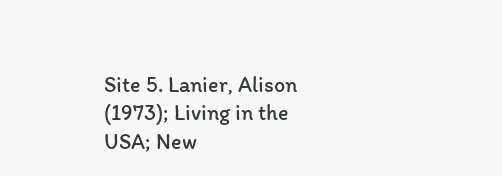Site 5. Lanier, Alison (1973); Living in the USA; New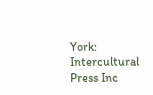York: Intercultural Press Inc